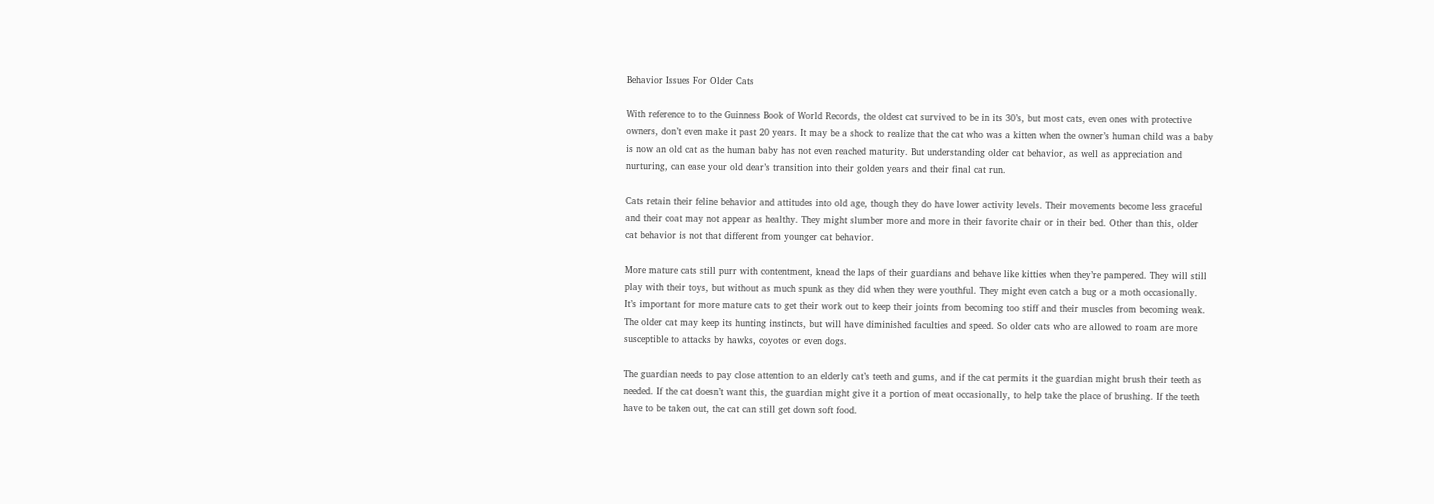Behavior Issues For Older Cats

With reference to to the Guinness Book of World Records, the oldest cat survived to be in its 30’s, but most cats, even ones with protective owners, don’t even make it past 20 years. It may be a shock to realize that the cat who was a kitten when the owner’s human child was a baby is now an old cat as the human baby has not even reached maturity. But understanding older cat behavior, as well as appreciation and nurturing, can ease your old dear’s transition into their golden years and their final cat run.

Cats retain their feline behavior and attitudes into old age, though they do have lower activity levels. Their movements become less graceful and their coat may not appear as healthy. They might slumber more and more in their favorite chair or in their bed. Other than this, older cat behavior is not that different from younger cat behavior.

More mature cats still purr with contentment, knead the laps of their guardians and behave like kitties when they’re pampered. They will still play with their toys, but without as much spunk as they did when they were youthful. They might even catch a bug or a moth occasionally. It’s important for more mature cats to get their work out to keep their joints from becoming too stiff and their muscles from becoming weak. The older cat may keep its hunting instincts, but will have diminished faculties and speed. So older cats who are allowed to roam are more susceptible to attacks by hawks, coyotes or even dogs.

The guardian needs to pay close attention to an elderly cat’s teeth and gums, and if the cat permits it the guardian might brush their teeth as needed. If the cat doesn’t want this, the guardian might give it a portion of meat occasionally, to help take the place of brushing. If the teeth have to be taken out, the cat can still get down soft food.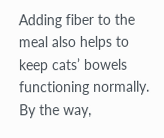Adding fiber to the meal also helps to keep cats’ bowels functioning normally. By the way,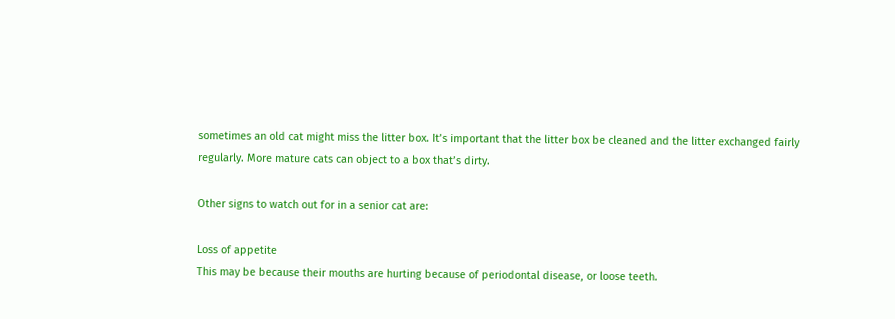sometimes an old cat might miss the litter box. It’s important that the litter box be cleaned and the litter exchanged fairly regularly. More mature cats can object to a box that’s dirty.

Other signs to watch out for in a senior cat are:

Loss of appetite
This may be because their mouths are hurting because of periodontal disease, or loose teeth.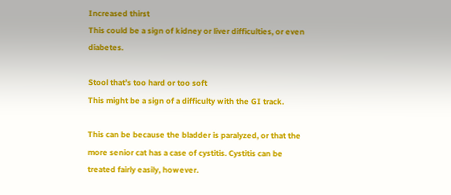Increased thirst
This could be a sign of kidney or liver difficulties, or even diabetes.

Stool that’s too hard or too soft
This might be a sign of a difficulty with the GI track.

This can be because the bladder is paralyzed, or that the more senior cat has a case of cystitis. Cystitis can be treated fairly easily, however.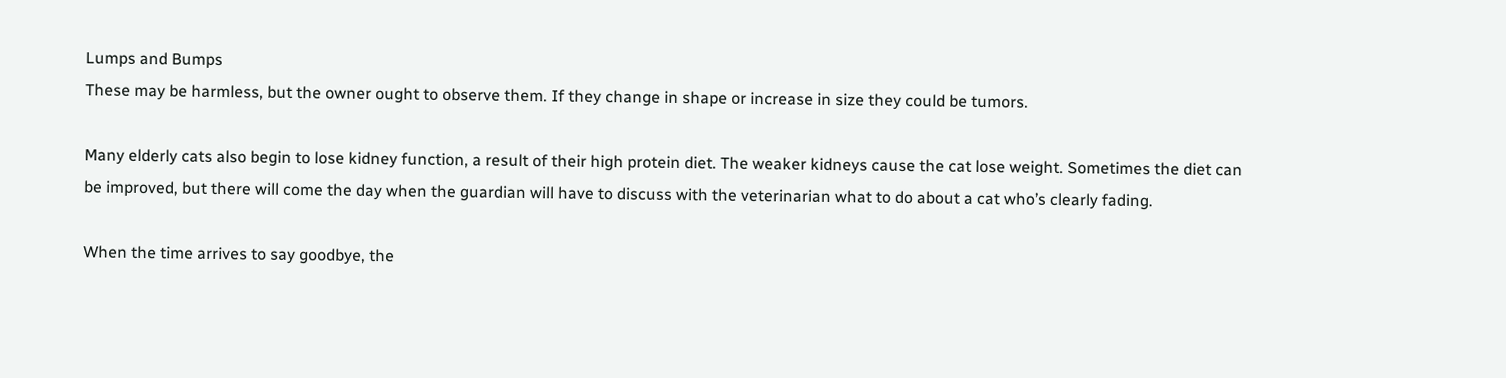Lumps and Bumps
These may be harmless, but the owner ought to observe them. If they change in shape or increase in size they could be tumors.

Many elderly cats also begin to lose kidney function, a result of their high protein diet. The weaker kidneys cause the cat lose weight. Sometimes the diet can be improved, but there will come the day when the guardian will have to discuss with the veterinarian what to do about a cat who’s clearly fading.

When the time arrives to say goodbye, the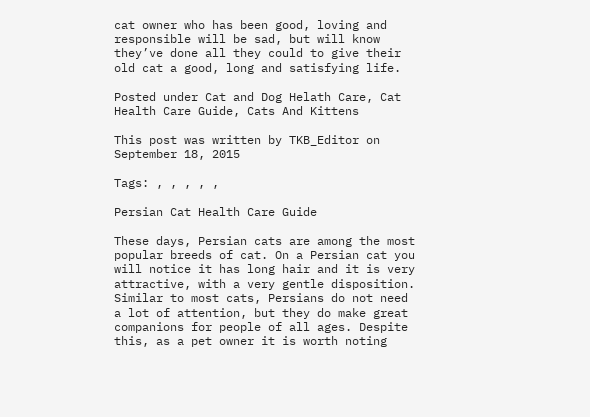cat owner who has been good, loving and responsible will be sad, but will know they’ve done all they could to give their old cat a good, long and satisfying life.

Posted under Cat and Dog Helath Care, Cat Health Care Guide, Cats And Kittens

This post was written by TKB_Editor on September 18, 2015

Tags: , , , , ,

Persian Cat Health Care Guide

These days, Persian cats are among the most popular breeds of cat. On a Persian cat you will notice it has long hair and it is very attractive, with a very gentle disposition. Similar to most cats, Persians do not need a lot of attention, but they do make great companions for people of all ages. Despite this, as a pet owner it is worth noting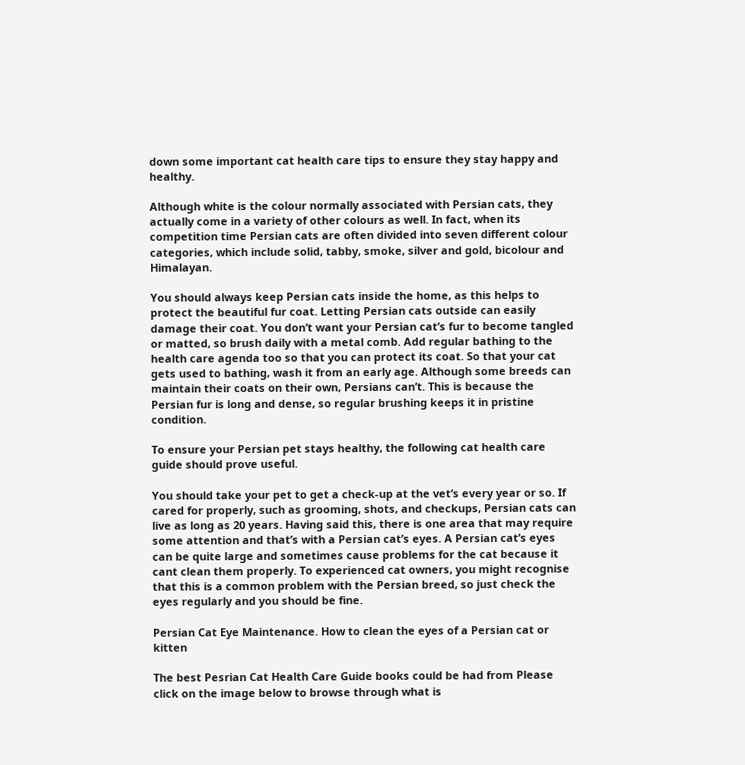down some important cat health care tips to ensure they stay happy and healthy.

Although white is the colour normally associated with Persian cats, they actually come in a variety of other colours as well. In fact, when its competition time Persian cats are often divided into seven different colour categories, which include solid, tabby, smoke, silver and gold, bicolour and Himalayan.

You should always keep Persian cats inside the home, as this helps to protect the beautiful fur coat. Letting Persian cats outside can easily damage their coat. You don’t want your Persian cat’s fur to become tangled or matted, so brush daily with a metal comb. Add regular bathing to the health care agenda too so that you can protect its coat. So that your cat gets used to bathing, wash it from an early age. Although some breeds can maintain their coats on their own, Persians can’t. This is because the Persian fur is long and dense, so regular brushing keeps it in pristine condition.

To ensure your Persian pet stays healthy, the following cat health care guide should prove useful.

You should take your pet to get a check-up at the vet’s every year or so. If cared for properly, such as grooming, shots, and checkups, Persian cats can live as long as 20 years. Having said this, there is one area that may require some attention and that’s with a Persian cat’s eyes. A Persian cat’s eyes can be quite large and sometimes cause problems for the cat because it cant clean them properly. To experienced cat owners, you might recognise that this is a common problem with the Persian breed, so just check the eyes regularly and you should be fine.

Persian Cat Eye Maintenance. How to clean the eyes of a Persian cat or kitten

The best Pesrian Cat Health Care Guide books could be had from Please click on the image below to browse through what is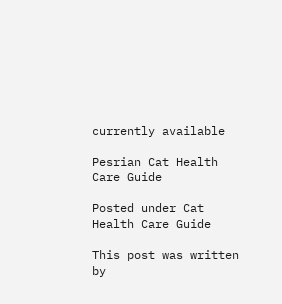currently available

Pesrian Cat Health Care Guide

Posted under Cat Health Care Guide

This post was written by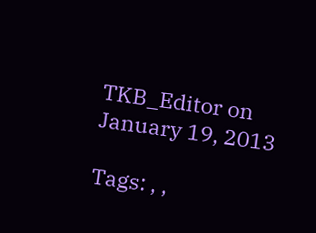TKB_Editor on January 19, 2013

Tags: , ,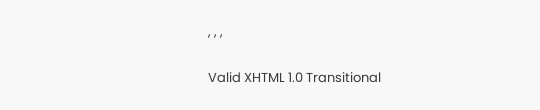, , ,

Valid XHTML 1.0 Transitional